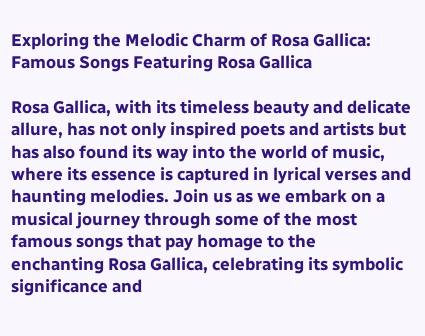Exploring the Melodic Charm of Rosa Gallica: Famous Songs Featuring Rosa Gallica

Rosa Gallica, with its timeless beauty and delicate allure, has not only inspired poets and artists but has also found its way into the world of music, where its essence is captured in lyrical verses and haunting melodies. Join us as we embark on a musical journey through some of the most famous songs that pay homage to the enchanting Rosa Gallica, celebrating its symbolic significance and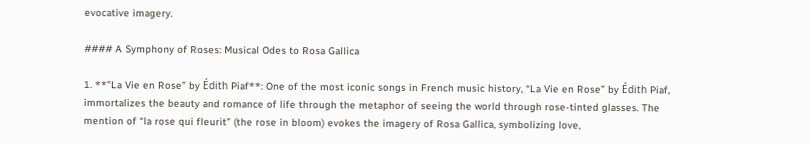evocative imagery.

#### A Symphony of Roses: Musical Odes to Rosa Gallica

1. **”La Vie en Rose” by Édith Piaf**: One of the most iconic songs in French music history, “La Vie en Rose” by Édith Piaf, immortalizes the beauty and romance of life through the metaphor of seeing the world through rose-tinted glasses. The mention of “la rose qui fleurit” (the rose in bloom) evokes the imagery of Rosa Gallica, symbolizing love,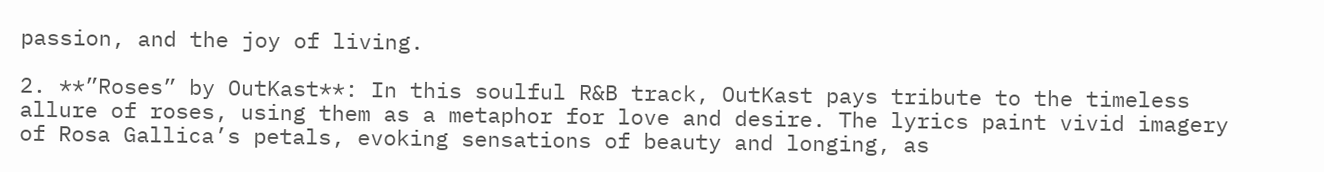passion, and the joy of living.

2. **”Roses” by OutKast**: In this soulful R&B track, OutKast pays tribute to the timeless allure of roses, using them as a metaphor for love and desire. The lyrics paint vivid imagery of Rosa Gallica’s petals, evoking sensations of beauty and longing, as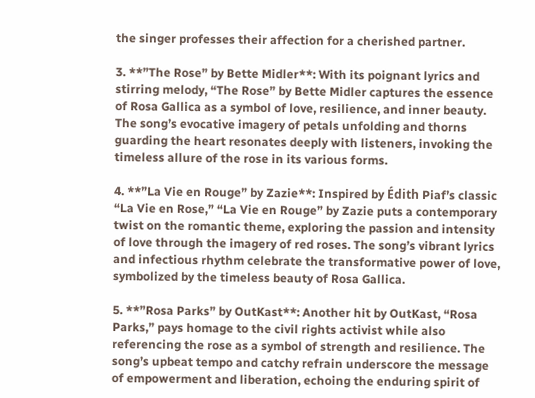the singer professes their affection for a cherished partner.

3. **”The Rose” by Bette Midler**: With its poignant lyrics and stirring melody, “The Rose” by Bette Midler captures the essence of Rosa Gallica as a symbol of love, resilience, and inner beauty. The song’s evocative imagery of petals unfolding and thorns guarding the heart resonates deeply with listeners, invoking the timeless allure of the rose in its various forms.

4. **”La Vie en Rouge” by Zazie**: Inspired by Édith Piaf’s classic “La Vie en Rose,” “La Vie en Rouge” by Zazie puts a contemporary twist on the romantic theme, exploring the passion and intensity of love through the imagery of red roses. The song’s vibrant lyrics and infectious rhythm celebrate the transformative power of love, symbolized by the timeless beauty of Rosa Gallica.

5. **”Rosa Parks” by OutKast**: Another hit by OutKast, “Rosa Parks,” pays homage to the civil rights activist while also referencing the rose as a symbol of strength and resilience. The song’s upbeat tempo and catchy refrain underscore the message of empowerment and liberation, echoing the enduring spirit of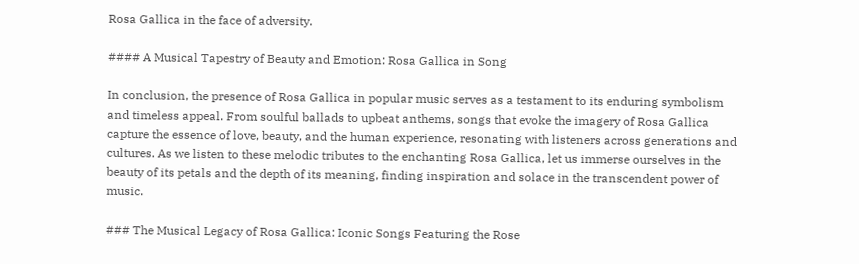Rosa Gallica in the face of adversity.

#### A Musical Tapestry of Beauty and Emotion: Rosa Gallica in Song

In conclusion, the presence of Rosa Gallica in popular music serves as a testament to its enduring symbolism and timeless appeal. From soulful ballads to upbeat anthems, songs that evoke the imagery of Rosa Gallica capture the essence of love, beauty, and the human experience, resonating with listeners across generations and cultures. As we listen to these melodic tributes to the enchanting Rosa Gallica, let us immerse ourselves in the beauty of its petals and the depth of its meaning, finding inspiration and solace in the transcendent power of music.

### The Musical Legacy of Rosa Gallica: Iconic Songs Featuring the Rose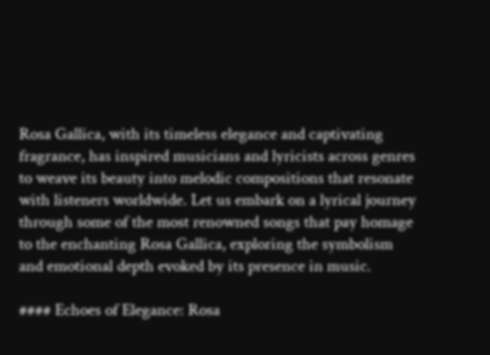Rosa Gallica, with its timeless elegance and captivating fragrance, has inspired musicians and lyricists across genres to weave its beauty into melodic compositions that resonate with listeners worldwide. Let us embark on a lyrical journey through some of the most renowned songs that pay homage to the enchanting Rosa Gallica, exploring the symbolism and emotional depth evoked by its presence in music.

#### Echoes of Elegance: Rosa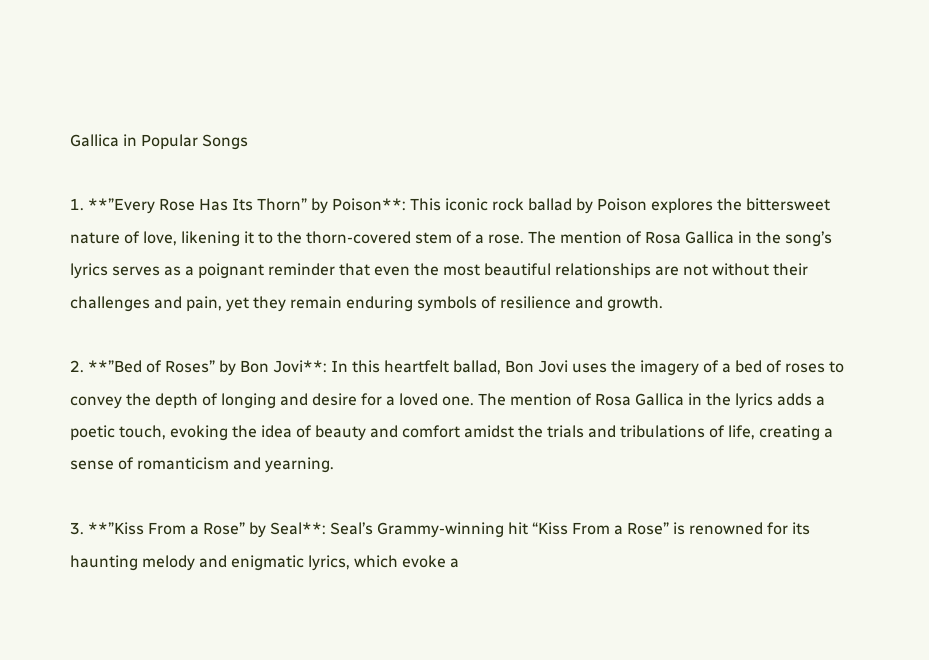Gallica in Popular Songs

1. **”Every Rose Has Its Thorn” by Poison**: This iconic rock ballad by Poison explores the bittersweet nature of love, likening it to the thorn-covered stem of a rose. The mention of Rosa Gallica in the song’s lyrics serves as a poignant reminder that even the most beautiful relationships are not without their challenges and pain, yet they remain enduring symbols of resilience and growth.

2. **”Bed of Roses” by Bon Jovi**: In this heartfelt ballad, Bon Jovi uses the imagery of a bed of roses to convey the depth of longing and desire for a loved one. The mention of Rosa Gallica in the lyrics adds a poetic touch, evoking the idea of beauty and comfort amidst the trials and tribulations of life, creating a sense of romanticism and yearning.

3. **”Kiss From a Rose” by Seal**: Seal’s Grammy-winning hit “Kiss From a Rose” is renowned for its haunting melody and enigmatic lyrics, which evoke a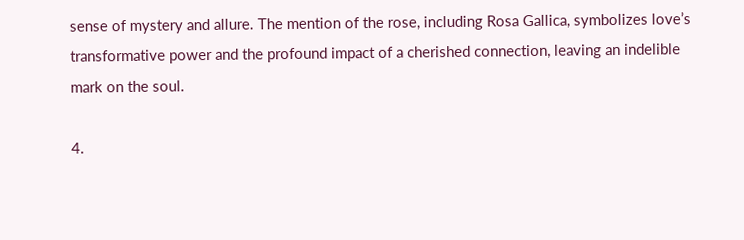sense of mystery and allure. The mention of the rose, including Rosa Gallica, symbolizes love’s transformative power and the profound impact of a cherished connection, leaving an indelible mark on the soul.

4.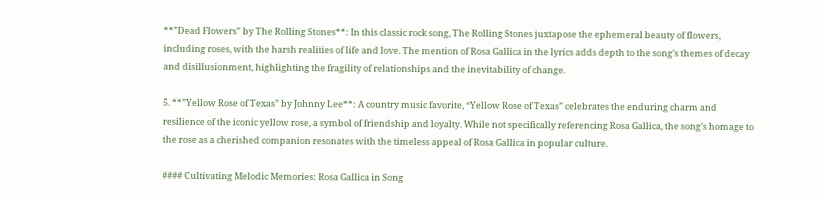**”Dead Flowers” by The Rolling Stones**: In this classic rock song, The Rolling Stones juxtapose the ephemeral beauty of flowers, including roses, with the harsh realities of life and love. The mention of Rosa Gallica in the lyrics adds depth to the song’s themes of decay and disillusionment, highlighting the fragility of relationships and the inevitability of change.

5. **”Yellow Rose of Texas” by Johnny Lee**: A country music favorite, “Yellow Rose of Texas” celebrates the enduring charm and resilience of the iconic yellow rose, a symbol of friendship and loyalty. While not specifically referencing Rosa Gallica, the song’s homage to the rose as a cherished companion resonates with the timeless appeal of Rosa Gallica in popular culture.

#### Cultivating Melodic Memories: Rosa Gallica in Song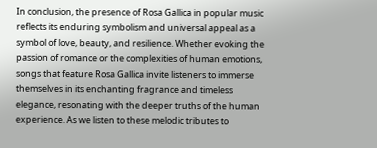In conclusion, the presence of Rosa Gallica in popular music reflects its enduring symbolism and universal appeal as a symbol of love, beauty, and resilience. Whether evoking the passion of romance or the complexities of human emotions, songs that feature Rosa Gallica invite listeners to immerse themselves in its enchanting fragrance and timeless elegance, resonating with the deeper truths of the human experience. As we listen to these melodic tributes to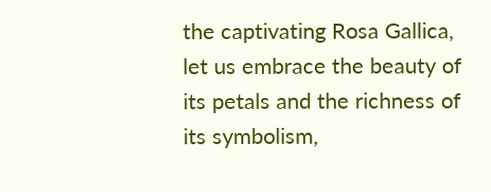the captivating Rosa Gallica, let us embrace the beauty of its petals and the richness of its symbolism,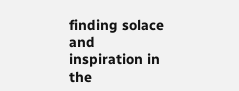finding solace and inspiration in the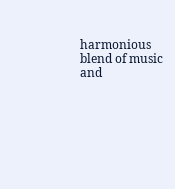harmonious blend of music and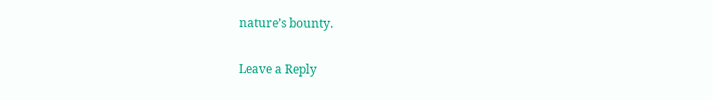nature’s bounty.

Leave a Reply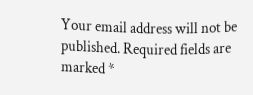Your email address will not be published. Required fields are marked *